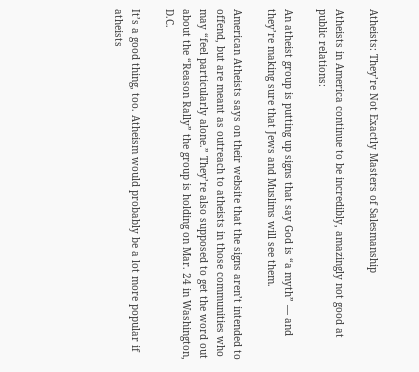Atheists: They’re Not Exactly Masters of Salesmanship

Atheists in America continue to be incredibly, amazingly not good at public relations:

An atheist group is putting up signs that say God is “a myth” — and they’re making sure that Jews and Muslims will see them.

American Atheists says on their website that the signs aren’t intended to offend, but are meant as outreach to atheists in those communities who may “feel particularly alone.” They’re also supposed to get the word out about the “Reason Rally” the group is holding on Mar. 24 in Washington, D.C.

It’s a good thing, too. Atheism would probably be a lot more popular if atheists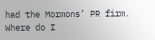had the Mormons’ PR firm. Where do I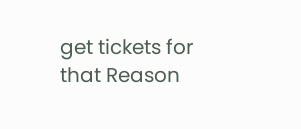get tickets for that Reason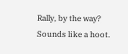Rally, by the way? Sounds like a hoot.